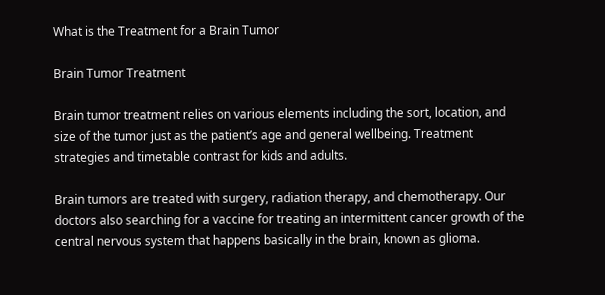What is the Treatment for a Brain Tumor

Brain Tumor Treatment

Brain tumor treatment relies on various elements including the sort, location, and size of the tumor just as the patient’s age and general wellbeing. Treatment strategies and timetable contrast for kids and adults.

Brain tumors are treated with surgery, radiation therapy, and chemotherapy. Our doctors also searching for a vaccine for treating an intermittent cancer growth of the central nervous system that happens basically in the brain, known as glioma.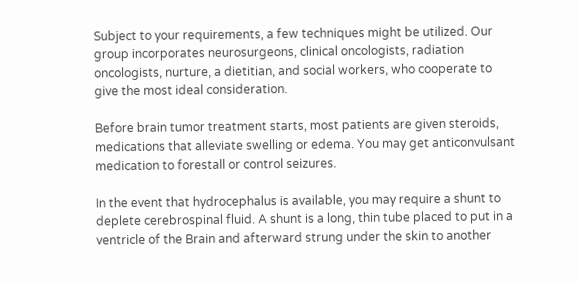Subject to your requirements, a few techniques might be utilized. Our group incorporates neurosurgeons, clinical oncologists, radiation oncologists, nurture, a dietitian, and social workers, who cooperate to give the most ideal consideration.

Before brain tumor treatment starts, most patients are given steroids, medications that alleviate swelling or edema. You may get anticonvulsant medication to forestall or control seizures.

In the event that hydrocephalus is available, you may require a shunt to deplete cerebrospinal fluid. A shunt is a long, thin tube placed to put in a ventricle of the Brain and afterward strung under the skin to another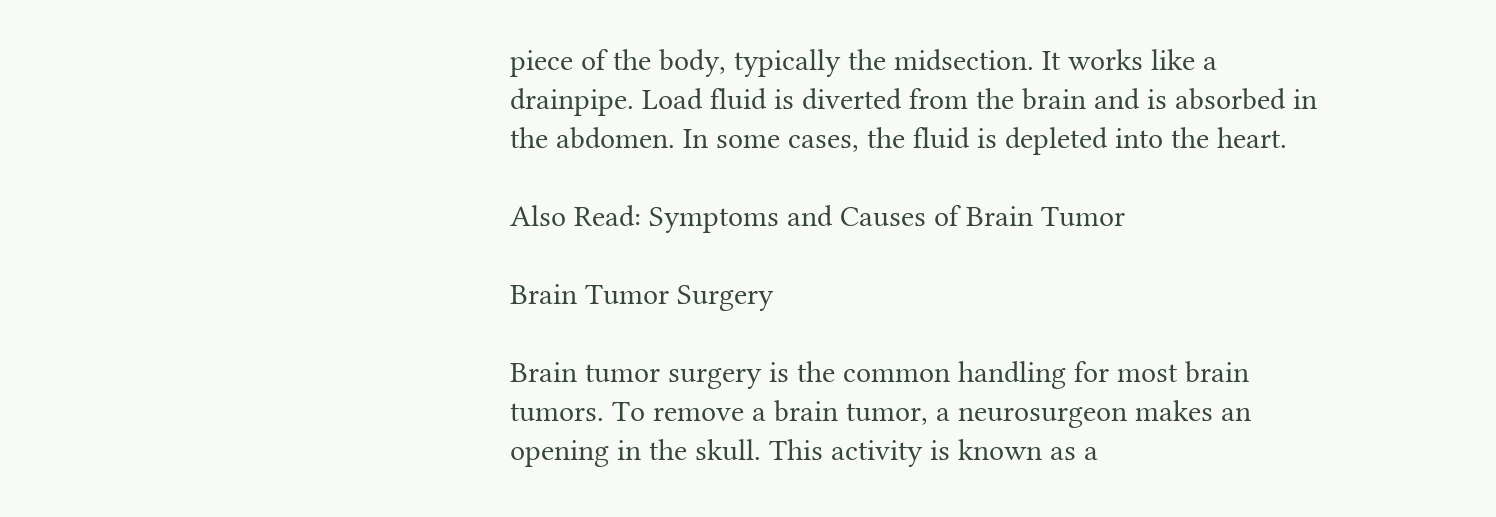piece of the body, typically the midsection. It works like a drainpipe. Load fluid is diverted from the brain and is absorbed in the abdomen. In some cases, the fluid is depleted into the heart.

Also Read: Symptoms and Causes of Brain Tumor

Brain Tumor Surgery

Brain tumor surgery is the common handling for most brain tumors. To remove a brain tumor, a neurosurgeon makes an opening in the skull. This activity is known as a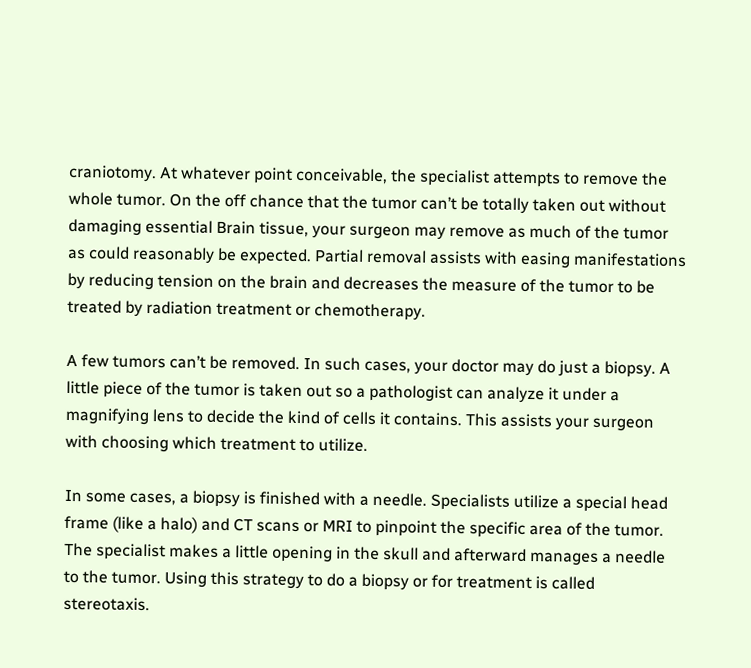craniotomy. At whatever point conceivable, the specialist attempts to remove the whole tumor. On the off chance that the tumor can’t be totally taken out without damaging essential Brain tissue, your surgeon may remove as much of the tumor as could reasonably be expected. Partial removal assists with easing manifestations by reducing tension on the brain and decreases the measure of the tumor to be treated by radiation treatment or chemotherapy.

A few tumors can’t be removed. In such cases, your doctor may do just a biopsy. A little piece of the tumor is taken out so a pathologist can analyze it under a magnifying lens to decide the kind of cells it contains. This assists your surgeon with choosing which treatment to utilize.

In some cases, a biopsy is finished with a needle. Specialists utilize a special head frame (like a halo) and CT scans or MRI to pinpoint the specific area of the tumor. The specialist makes a little opening in the skull and afterward manages a needle to the tumor. Using this strategy to do a biopsy or for treatment is called stereotaxis.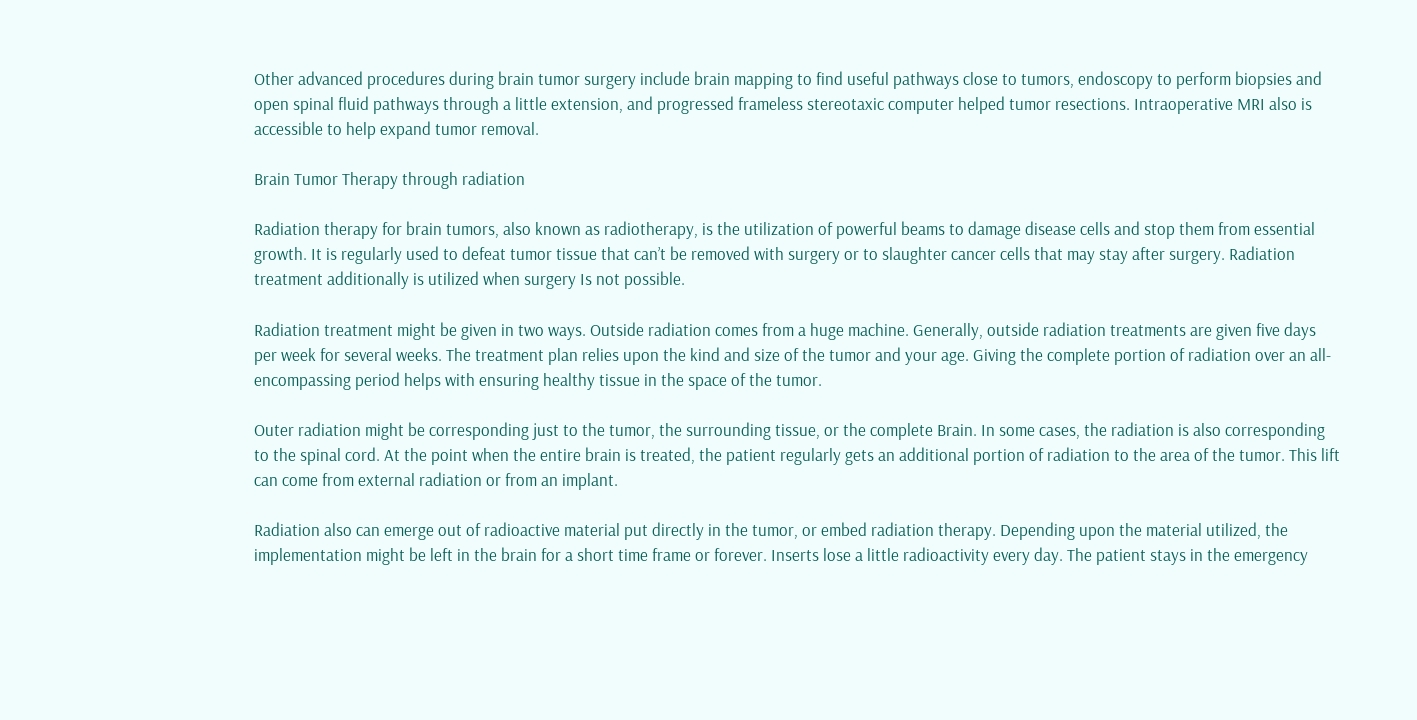Other advanced procedures during brain tumor surgery include brain mapping to find useful pathways close to tumors, endoscopy to perform biopsies and open spinal fluid pathways through a little extension, and progressed frameless stereotaxic computer helped tumor resections. Intraoperative MRI also is accessible to help expand tumor removal.

Brain Tumor Therapy through radiation

Radiation therapy for brain tumors, also known as radiotherapy, is the utilization of powerful beams to damage disease cells and stop them from essential growth. It is regularly used to defeat tumor tissue that can’t be removed with surgery or to slaughter cancer cells that may stay after surgery. Radiation treatment additionally is utilized when surgery Is not possible.

Radiation treatment might be given in two ways. Outside radiation comes from a huge machine. Generally, outside radiation treatments are given five days per week for several weeks. The treatment plan relies upon the kind and size of the tumor and your age. Giving the complete portion of radiation over an all-encompassing period helps with ensuring healthy tissue in the space of the tumor.

Outer radiation might be corresponding just to the tumor, the surrounding tissue, or the complete Brain. In some cases, the radiation is also corresponding to the spinal cord. At the point when the entire brain is treated, the patient regularly gets an additional portion of radiation to the area of the tumor. This lift can come from external radiation or from an implant.

Radiation also can emerge out of radioactive material put directly in the tumor, or embed radiation therapy. Depending upon the material utilized, the implementation might be left in the brain for a short time frame or forever. Inserts lose a little radioactivity every day. The patient stays in the emergency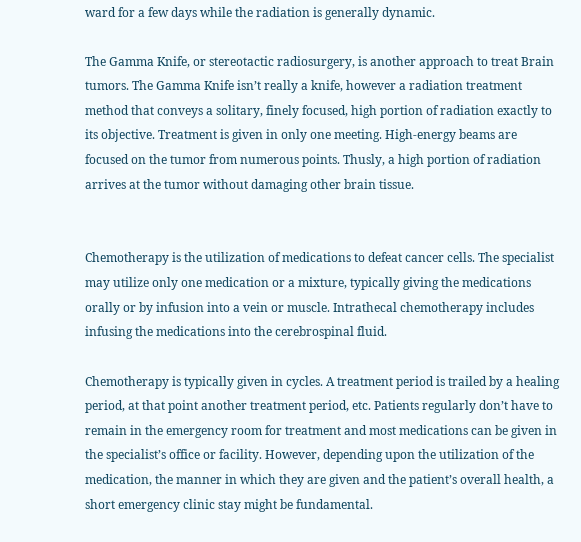ward for a few days while the radiation is generally dynamic.

The Gamma Knife, or stereotactic radiosurgery, is another approach to treat Brain tumors. The Gamma Knife isn’t really a knife, however a radiation treatment method that conveys a solitary, finely focused, high portion of radiation exactly to its objective. Treatment is given in only one meeting. High-energy beams are focused on the tumor from numerous points. Thusly, a high portion of radiation arrives at the tumor without damaging other brain tissue.


Chemotherapy is the utilization of medications to defeat cancer cells. The specialist may utilize only one medication or a mixture, typically giving the medications orally or by infusion into a vein or muscle. Intrathecal chemotherapy includes infusing the medications into the cerebrospinal fluid.

Chemotherapy is typically given in cycles. A treatment period is trailed by a healing period, at that point another treatment period, etc. Patients regularly don’t have to remain in the emergency room for treatment and most medications can be given in the specialist’s office or facility. However, depending upon the utilization of the medication, the manner in which they are given and the patient’s overall health, a short emergency clinic stay might be fundamental.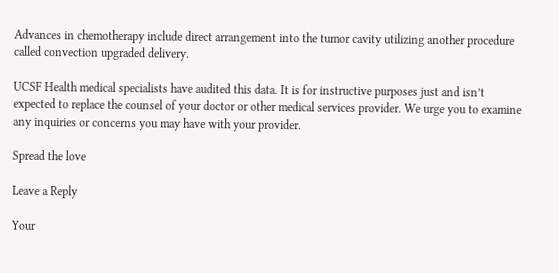Advances in chemotherapy include direct arrangement into the tumor cavity utilizing another procedure called convection upgraded delivery.

UCSF Health medical specialists have audited this data. It is for instructive purposes just and isn’t expected to replace the counsel of your doctor or other medical services provider. We urge you to examine any inquiries or concerns you may have with your provider.

Spread the love

Leave a Reply

Your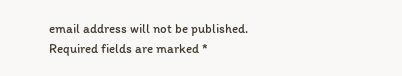email address will not be published. Required fields are marked *